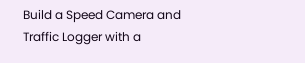Build a Speed Camera and Traffic Logger with a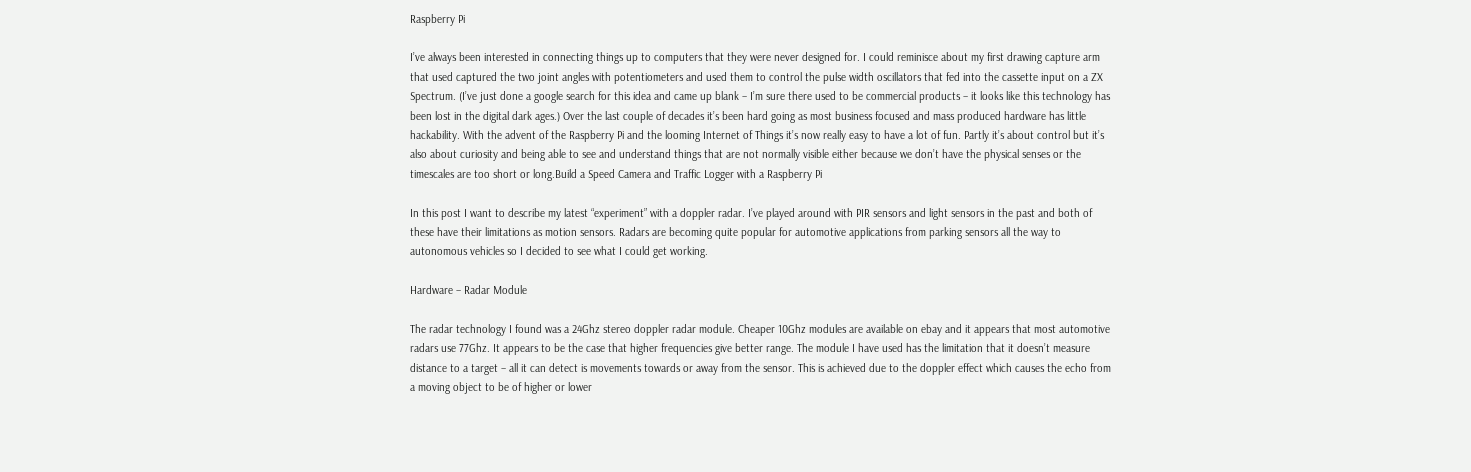Raspberry Pi

I’ve always been interested in connecting things up to computers that they were never designed for. I could reminisce about my first drawing capture arm that used captured the two joint angles with potentiometers and used them to control the pulse width oscillators that fed into the cassette input on a ZX Spectrum. (I’ve just done a google search for this idea and came up blank – I’m sure there used to be commercial products – it looks like this technology has been lost in the digital dark ages.) Over the last couple of decades it’s been hard going as most business focused and mass produced hardware has little hackability. With the advent of the Raspberry Pi and the looming Internet of Things it’s now really easy to have a lot of fun. Partly it’s about control but it’s also about curiosity and being able to see and understand things that are not normally visible either because we don’t have the physical senses or the timescales are too short or long.Build a Speed Camera and Traffic Logger with a Raspberry Pi

In this post I want to describe my latest “experiment” with a doppler radar. I’ve played around with PIR sensors and light sensors in the past and both of these have their limitations as motion sensors. Radars are becoming quite popular for automotive applications from parking sensors all the way to autonomous vehicles so I decided to see what I could get working.

Hardware – Radar Module

The radar technology I found was a 24Ghz stereo doppler radar module. Cheaper 10Ghz modules are available on ebay and it appears that most automotive radars use 77Ghz. It appears to be the case that higher frequencies give better range. The module I have used has the limitation that it doesn’t measure distance to a target – all it can detect is movements towards or away from the sensor. This is achieved due to the doppler effect which causes the echo from a moving object to be of higher or lower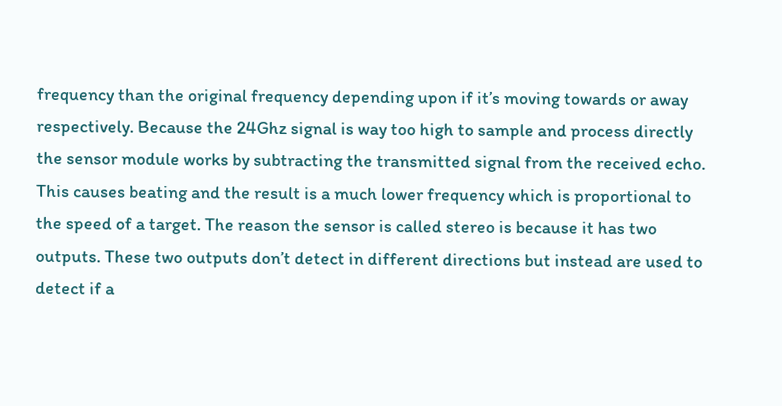frequency than the original frequency depending upon if it’s moving towards or away respectively. Because the 24Ghz signal is way too high to sample and process directly the sensor module works by subtracting the transmitted signal from the received echo. This causes beating and the result is a much lower frequency which is proportional to the speed of a target. The reason the sensor is called stereo is because it has two outputs. These two outputs don’t detect in different directions but instead are used to detect if a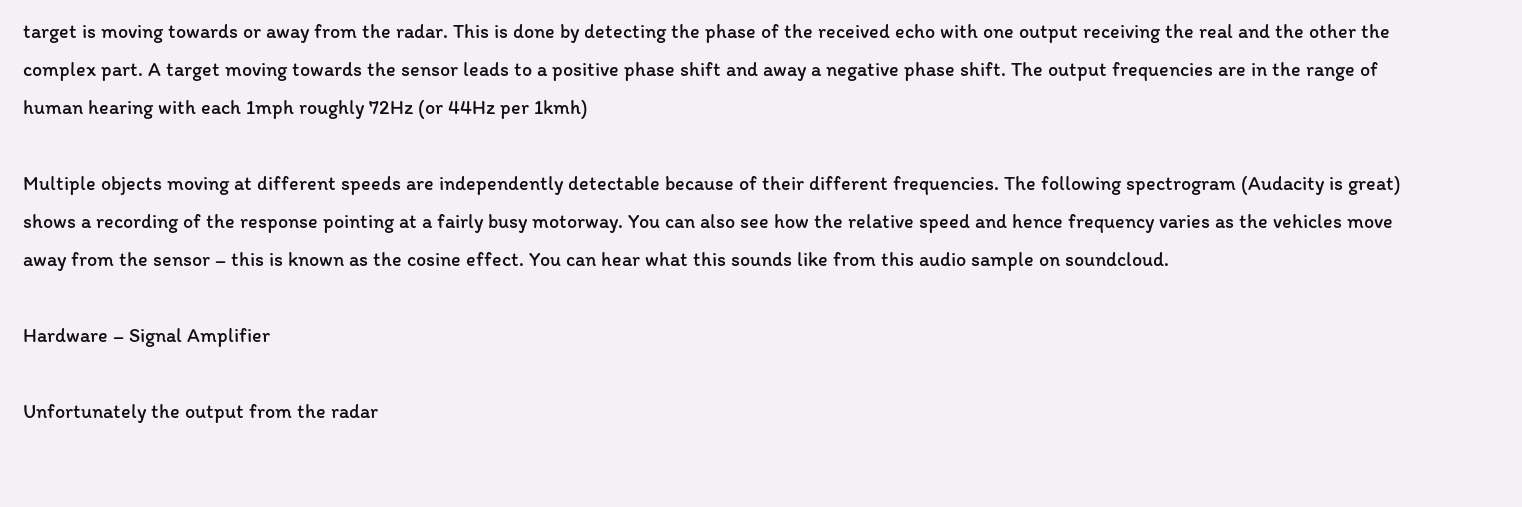target is moving towards or away from the radar. This is done by detecting the phase of the received echo with one output receiving the real and the other the complex part. A target moving towards the sensor leads to a positive phase shift and away a negative phase shift. The output frequencies are in the range of human hearing with each 1mph roughly 72Hz (or 44Hz per 1kmh)

Multiple objects moving at different speeds are independently detectable because of their different frequencies. The following spectrogram (Audacity is great) shows a recording of the response pointing at a fairly busy motorway. You can also see how the relative speed and hence frequency varies as the vehicles move away from the sensor – this is known as the cosine effect. You can hear what this sounds like from this audio sample on soundcloud.

Hardware – Signal Amplifier

Unfortunately the output from the radar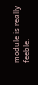module is really feeble.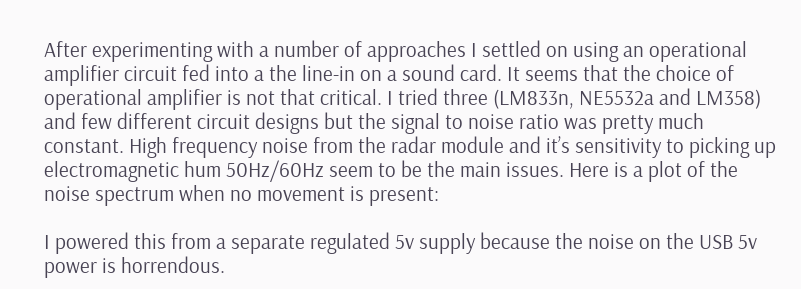After experimenting with a number of approaches I settled on using an operational amplifier circuit fed into a the line-in on a sound card. It seems that the choice of operational amplifier is not that critical. I tried three (LM833n, NE5532a and LM358) and few different circuit designs but the signal to noise ratio was pretty much constant. High frequency noise from the radar module and it’s sensitivity to picking up electromagnetic hum 50Hz/60Hz seem to be the main issues. Here is a plot of the noise spectrum when no movement is present:

I powered this from a separate regulated 5v supply because the noise on the USB 5v power is horrendous.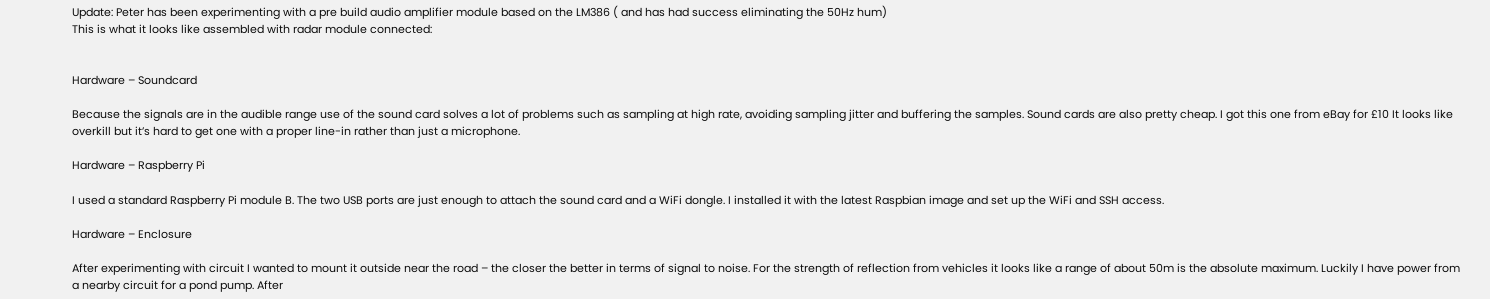Update: Peter has been experimenting with a pre build audio amplifier module based on the LM386 ( and has had success eliminating the 50Hz hum)
This is what it looks like assembled with radar module connected:


Hardware – Soundcard

Because the signals are in the audible range use of the sound card solves a lot of problems such as sampling at high rate, avoiding sampling jitter and buffering the samples. Sound cards are also pretty cheap. I got this one from eBay for £10 It looks like overkill but it’s hard to get one with a proper line-in rather than just a microphone.

Hardware – Raspberry Pi

I used a standard Raspberry Pi module B. The two USB ports are just enough to attach the sound card and a WiFi dongle. I installed it with the latest Raspbian image and set up the WiFi and SSH access.

Hardware – Enclosure

After experimenting with circuit I wanted to mount it outside near the road – the closer the better in terms of signal to noise. For the strength of reflection from vehicles it looks like a range of about 50m is the absolute maximum. Luckily I have power from a nearby circuit for a pond pump. After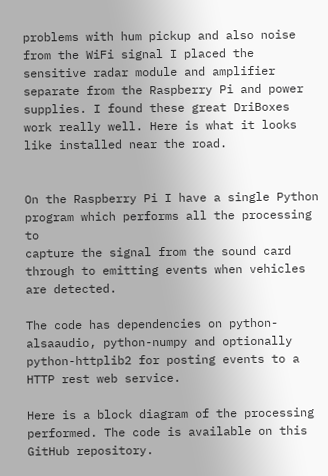problems with hum pickup and also noise from the WiFi signal I placed the sensitive radar module and amplifier separate from the Raspberry Pi and power supplies. I found these great DriBoxes work really well. Here is what it looks like installed near the road.


On the Raspberry Pi I have a single Python program which performs all the processing to
capture the signal from the sound card through to emitting events when vehicles are detected.

The code has dependencies on python-alsaaudio, python-numpy and optionally python-httplib2 for posting events to a HTTP rest web service.

Here is a block diagram of the processing performed. The code is available on this GitHub repository.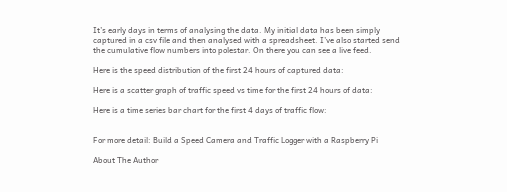It’s early days in terms of analysing the data. My initial data has been simply captured in a csv file and then analysed with a spreadsheet. I’ve also started send the cumulative flow numbers into polestar. On there you can see a live feed.

Here is the speed distribution of the first 24 hours of captured data:

Here is a scatter graph of traffic speed vs time for the first 24 hours of data:

Here is a time series bar chart for the first 4 days of traffic flow:


For more detail: Build a Speed Camera and Traffic Logger with a Raspberry Pi

About The Author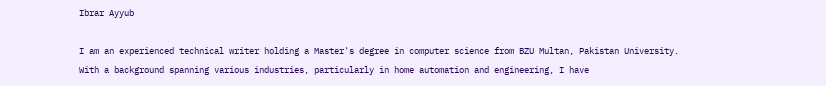Ibrar Ayyub

I am an experienced technical writer holding a Master's degree in computer science from BZU Multan, Pakistan University. With a background spanning various industries, particularly in home automation and engineering, I have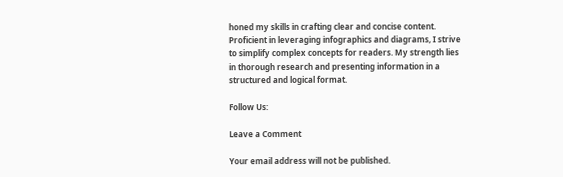honed my skills in crafting clear and concise content. Proficient in leveraging infographics and diagrams, I strive to simplify complex concepts for readers. My strength lies in thorough research and presenting information in a structured and logical format.

Follow Us:

Leave a Comment

Your email address will not be published.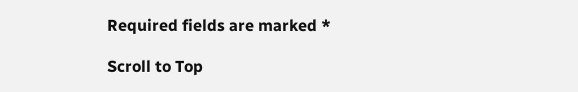Required fields are marked *

Scroll to Top